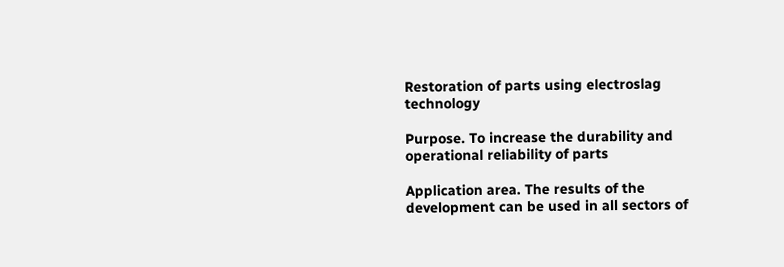Restoration of parts using electroslag technology

Purpose. To increase the durability and operational reliability of parts

Application area. The results of the development can be used in all sectors of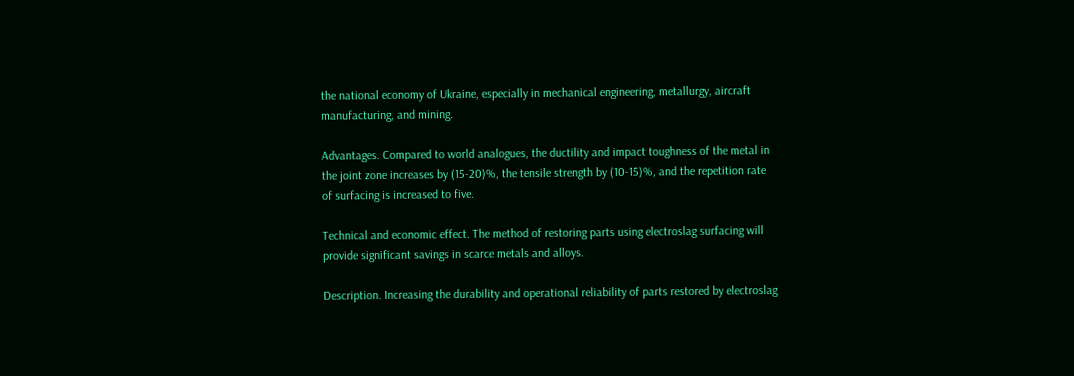the national economy of Ukraine, especially in mechanical engineering, metallurgy, aircraft manufacturing, and mining.

Advantages. Compared to world analogues, the ductility and impact toughness of the metal in the joint zone increases by (15-20)%, the tensile strength by (10-15)%, and the repetition rate of surfacing is increased to five.

Technical and economic effect. The method of restoring parts using electroslag surfacing will provide significant savings in scarce metals and alloys.

Description. Increasing the durability and operational reliability of parts restored by electroslag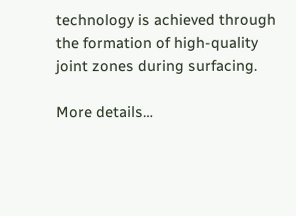technology is achieved through the formation of high-quality joint zones during surfacing.

More details…